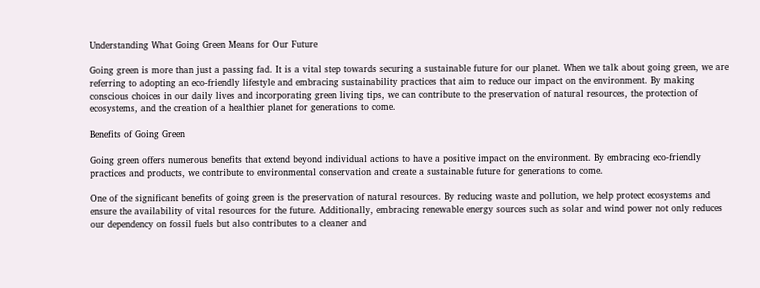Understanding What Going Green Means for Our Future

Going green is more than just a passing fad. It is a vital step towards securing a sustainable future for our planet. When we talk about going green, we are referring to adopting an eco-friendly lifestyle and embracing sustainability practices that aim to reduce our impact on the environment. By making conscious choices in our daily lives and incorporating green living tips, we can contribute to the preservation of natural resources, the protection of ecosystems, and the creation of a healthier planet for generations to come.

Benefits of Going Green

Going green offers numerous benefits that extend beyond individual actions to have a positive impact on the environment. By embracing eco-friendly practices and products, we contribute to environmental conservation and create a sustainable future for generations to come.

One of the significant benefits of going green is the preservation of natural resources. By reducing waste and pollution, we help protect ecosystems and ensure the availability of vital resources for the future. Additionally, embracing renewable energy sources such as solar and wind power not only reduces our dependency on fossil fuels but also contributes to a cleaner and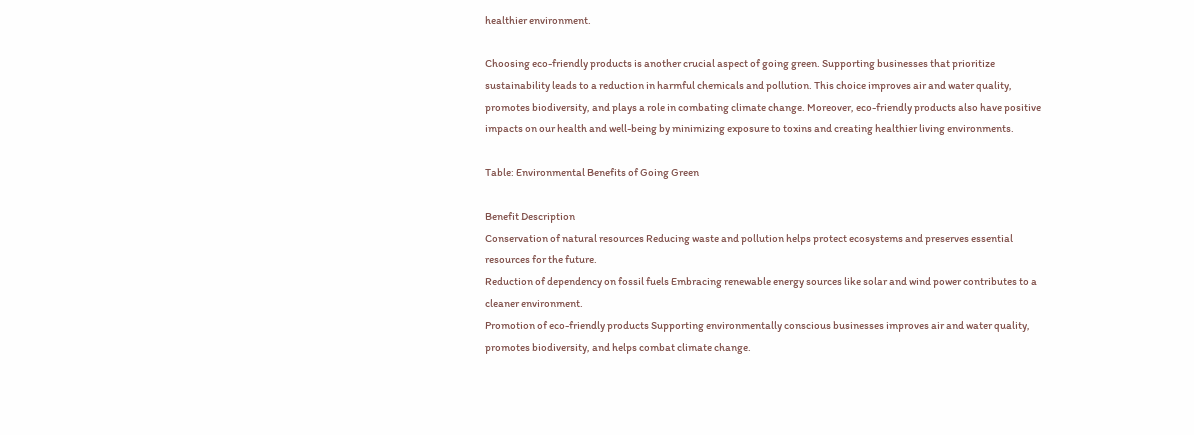healthier environment.

Choosing eco-friendly products is another crucial aspect of going green. Supporting businesses that prioritize sustainability leads to a reduction in harmful chemicals and pollution. This choice improves air and water quality, promotes biodiversity, and plays a role in combating climate change. Moreover, eco-friendly products also have positive impacts on our health and well-being by minimizing exposure to toxins and creating healthier living environments.

Table: Environmental Benefits of Going Green

Benefit Description
Conservation of natural resources Reducing waste and pollution helps protect ecosystems and preserves essential resources for the future.
Reduction of dependency on fossil fuels Embracing renewable energy sources like solar and wind power contributes to a cleaner environment.
Promotion of eco-friendly products Supporting environmentally conscious businesses improves air and water quality, promotes biodiversity, and helps combat climate change.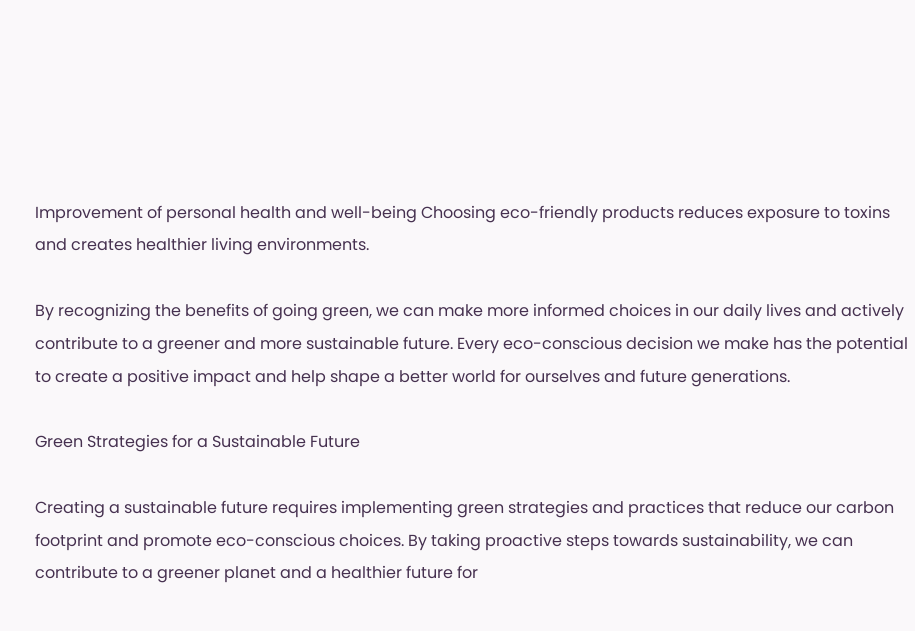Improvement of personal health and well-being Choosing eco-friendly products reduces exposure to toxins and creates healthier living environments.

By recognizing the benefits of going green, we can make more informed choices in our daily lives and actively contribute to a greener and more sustainable future. Every eco-conscious decision we make has the potential to create a positive impact and help shape a better world for ourselves and future generations.

Green Strategies for a Sustainable Future

Creating a sustainable future requires implementing green strategies and practices that reduce our carbon footprint and promote eco-conscious choices. By taking proactive steps towards sustainability, we can contribute to a greener planet and a healthier future for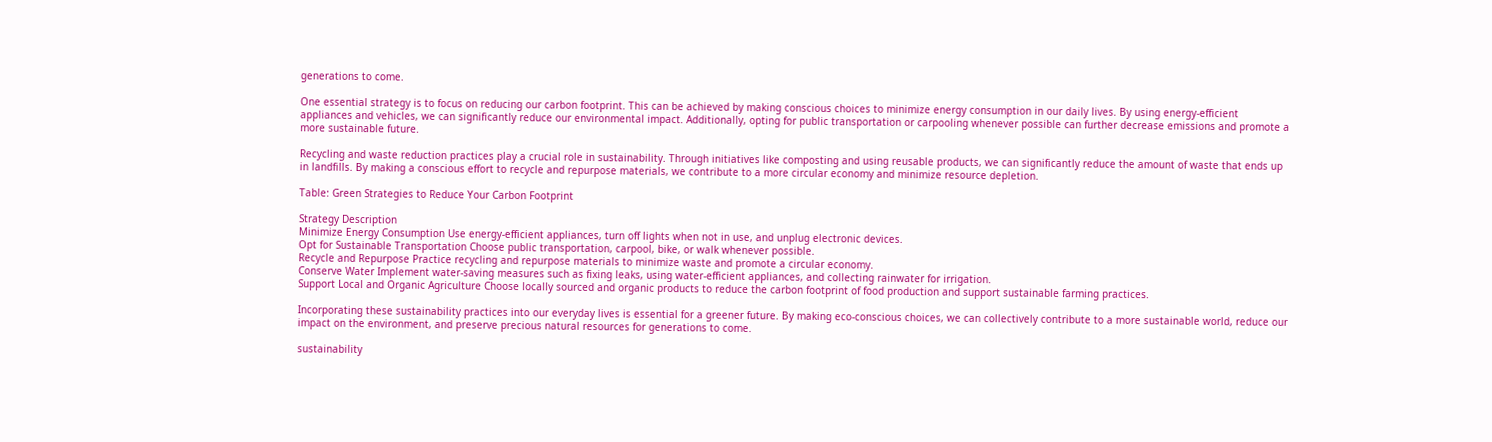generations to come.

One essential strategy is to focus on reducing our carbon footprint. This can be achieved by making conscious choices to minimize energy consumption in our daily lives. By using energy-efficient appliances and vehicles, we can significantly reduce our environmental impact. Additionally, opting for public transportation or carpooling whenever possible can further decrease emissions and promote a more sustainable future.

Recycling and waste reduction practices play a crucial role in sustainability. Through initiatives like composting and using reusable products, we can significantly reduce the amount of waste that ends up in landfills. By making a conscious effort to recycle and repurpose materials, we contribute to a more circular economy and minimize resource depletion.

Table: Green Strategies to Reduce Your Carbon Footprint

Strategy Description
Minimize Energy Consumption Use energy-efficient appliances, turn off lights when not in use, and unplug electronic devices.
Opt for Sustainable Transportation Choose public transportation, carpool, bike, or walk whenever possible.
Recycle and Repurpose Practice recycling and repurpose materials to minimize waste and promote a circular economy.
Conserve Water Implement water-saving measures such as fixing leaks, using water-efficient appliances, and collecting rainwater for irrigation.
Support Local and Organic Agriculture Choose locally sourced and organic products to reduce the carbon footprint of food production and support sustainable farming practices.

Incorporating these sustainability practices into our everyday lives is essential for a greener future. By making eco-conscious choices, we can collectively contribute to a more sustainable world, reduce our impact on the environment, and preserve precious natural resources for generations to come.

sustainability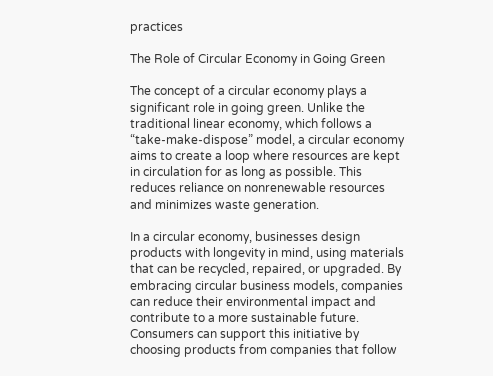practices

The Role of Circular Economy in Going Green

The concept of a circular economy plays a significant role in going green. Unlike the traditional linear economy, which follows a “take-make-dispose” model, a circular economy aims to create a loop where resources are kept in circulation for as long as possible. This reduces reliance on nonrenewable resources and minimizes waste generation.

In a circular economy, businesses design products with longevity in mind, using materials that can be recycled, repaired, or upgraded. By embracing circular business models, companies can reduce their environmental impact and contribute to a more sustainable future. Consumers can support this initiative by choosing products from companies that follow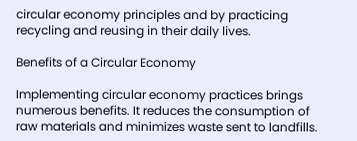circular economy principles and by practicing recycling and reusing in their daily lives.

Benefits of a Circular Economy

Implementing circular economy practices brings numerous benefits. It reduces the consumption of raw materials and minimizes waste sent to landfills.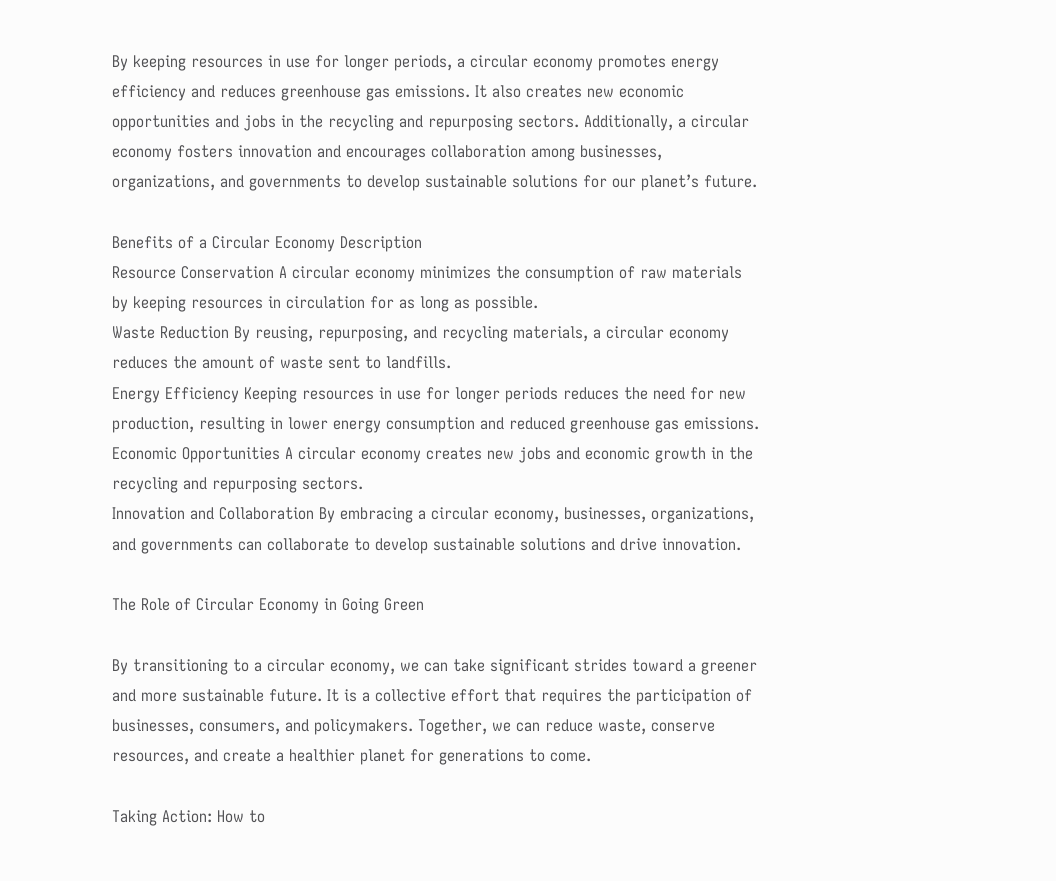By keeping resources in use for longer periods, a circular economy promotes energy efficiency and reduces greenhouse gas emissions. It also creates new economic opportunities and jobs in the recycling and repurposing sectors. Additionally, a circular economy fosters innovation and encourages collaboration among businesses, organizations, and governments to develop sustainable solutions for our planet’s future.

Benefits of a Circular Economy Description
Resource Conservation A circular economy minimizes the consumption of raw materials by keeping resources in circulation for as long as possible.
Waste Reduction By reusing, repurposing, and recycling materials, a circular economy reduces the amount of waste sent to landfills.
Energy Efficiency Keeping resources in use for longer periods reduces the need for new production, resulting in lower energy consumption and reduced greenhouse gas emissions.
Economic Opportunities A circular economy creates new jobs and economic growth in the recycling and repurposing sectors.
Innovation and Collaboration By embracing a circular economy, businesses, organizations, and governments can collaborate to develop sustainable solutions and drive innovation.

The Role of Circular Economy in Going Green

By transitioning to a circular economy, we can take significant strides toward a greener and more sustainable future. It is a collective effort that requires the participation of businesses, consumers, and policymakers. Together, we can reduce waste, conserve resources, and create a healthier planet for generations to come.

Taking Action: How to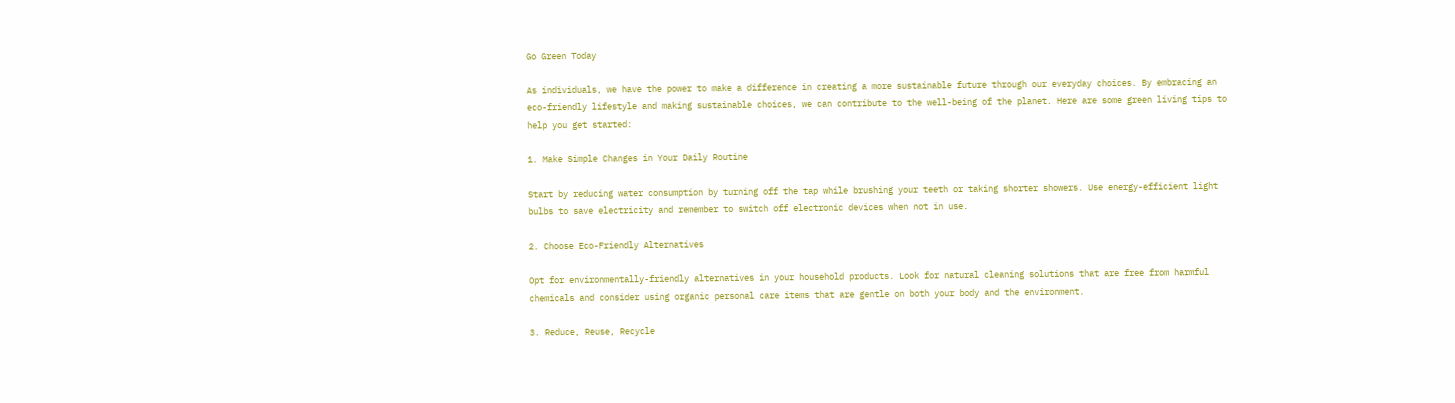Go Green Today

As individuals, we have the power to make a difference in creating a more sustainable future through our everyday choices. By embracing an eco-friendly lifestyle and making sustainable choices, we can contribute to the well-being of the planet. Here are some green living tips to help you get started:

1. Make Simple Changes in Your Daily Routine

Start by reducing water consumption by turning off the tap while brushing your teeth or taking shorter showers. Use energy-efficient light bulbs to save electricity and remember to switch off electronic devices when not in use.

2. Choose Eco-Friendly Alternatives

Opt for environmentally-friendly alternatives in your household products. Look for natural cleaning solutions that are free from harmful chemicals and consider using organic personal care items that are gentle on both your body and the environment.

3. Reduce, Reuse, Recycle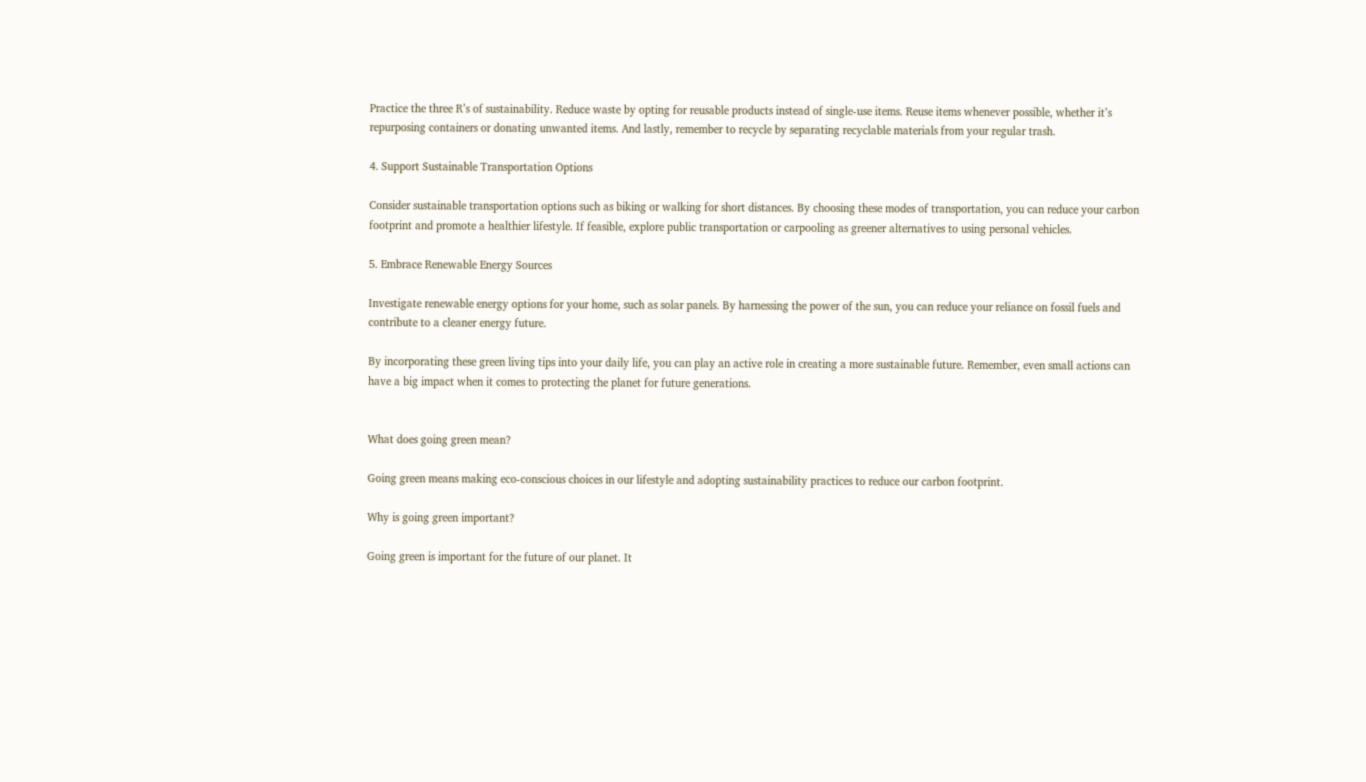Practice the three R’s of sustainability. Reduce waste by opting for reusable products instead of single-use items. Reuse items whenever possible, whether it’s repurposing containers or donating unwanted items. And lastly, remember to recycle by separating recyclable materials from your regular trash.

4. Support Sustainable Transportation Options

Consider sustainable transportation options such as biking or walking for short distances. By choosing these modes of transportation, you can reduce your carbon footprint and promote a healthier lifestyle. If feasible, explore public transportation or carpooling as greener alternatives to using personal vehicles.

5. Embrace Renewable Energy Sources

Investigate renewable energy options for your home, such as solar panels. By harnessing the power of the sun, you can reduce your reliance on fossil fuels and contribute to a cleaner energy future.

By incorporating these green living tips into your daily life, you can play an active role in creating a more sustainable future. Remember, even small actions can have a big impact when it comes to protecting the planet for future generations.


What does going green mean?

Going green means making eco-conscious choices in our lifestyle and adopting sustainability practices to reduce our carbon footprint.

Why is going green important?

Going green is important for the future of our planet. It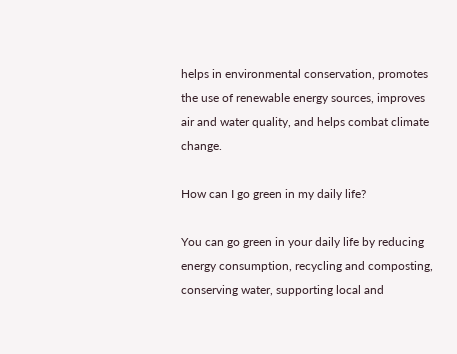helps in environmental conservation, promotes the use of renewable energy sources, improves air and water quality, and helps combat climate change.

How can I go green in my daily life?

You can go green in your daily life by reducing energy consumption, recycling and composting, conserving water, supporting local and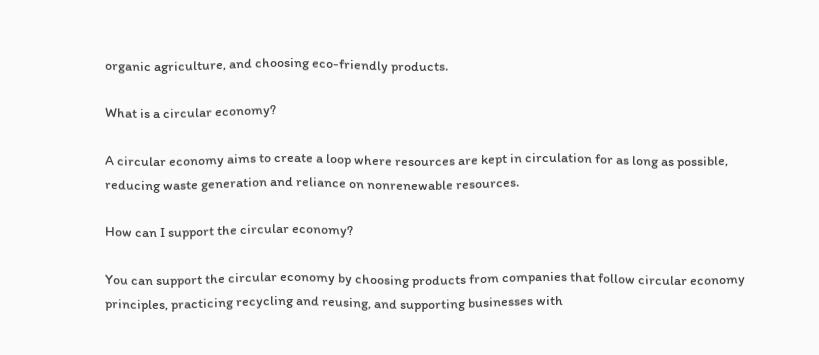organic agriculture, and choosing eco-friendly products.

What is a circular economy?

A circular economy aims to create a loop where resources are kept in circulation for as long as possible, reducing waste generation and reliance on nonrenewable resources.

How can I support the circular economy?

You can support the circular economy by choosing products from companies that follow circular economy principles, practicing recycling and reusing, and supporting businesses with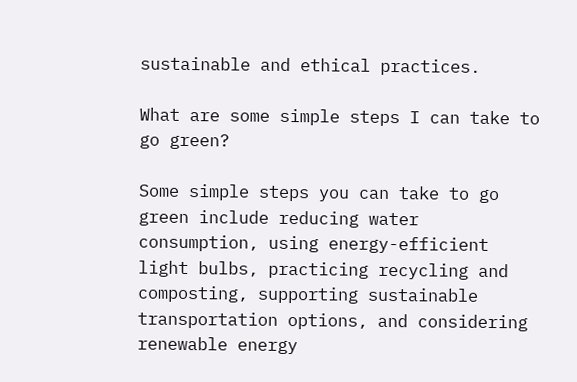sustainable and ethical practices.

What are some simple steps I can take to go green?

Some simple steps you can take to go green include reducing water consumption, using energy-efficient light bulbs, practicing recycling and composting, supporting sustainable transportation options, and considering renewable energy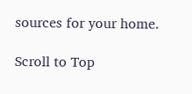sources for your home.

Scroll to Top